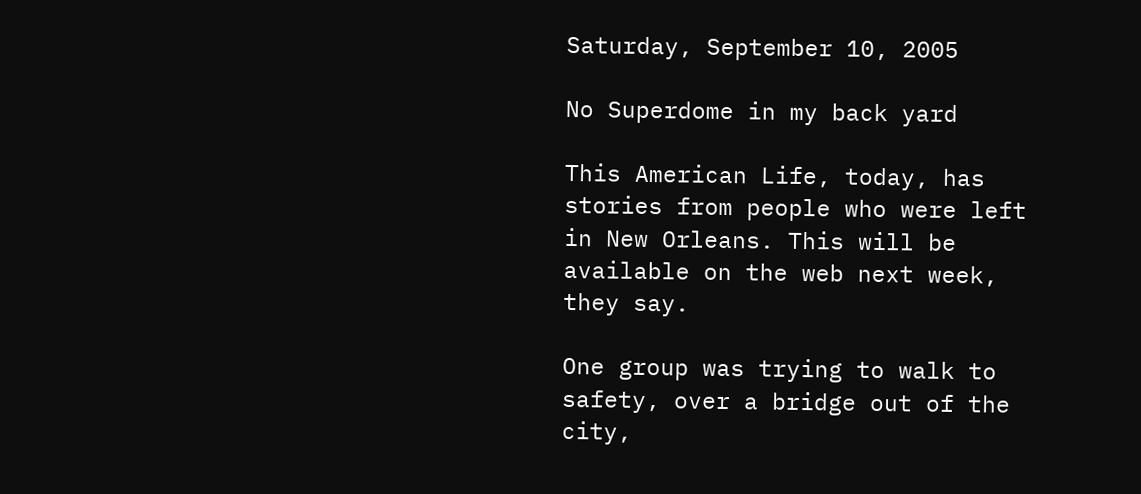Saturday, September 10, 2005

No Superdome in my back yard

This American Life, today, has stories from people who were left in New Orleans. This will be available on the web next week, they say.

One group was trying to walk to safety, over a bridge out of the city,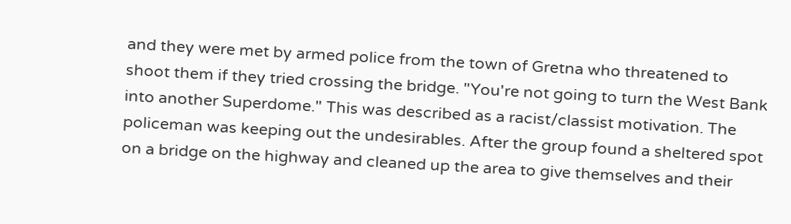and they were met by armed police from the town of Gretna who threatened to shoot them if they tried crossing the bridge. "You're not going to turn the West Bank into another Superdome." This was described as a racist/classist motivation. The policeman was keeping out the undesirables. After the group found a sheltered spot on a bridge on the highway and cleaned up the area to give themselves and their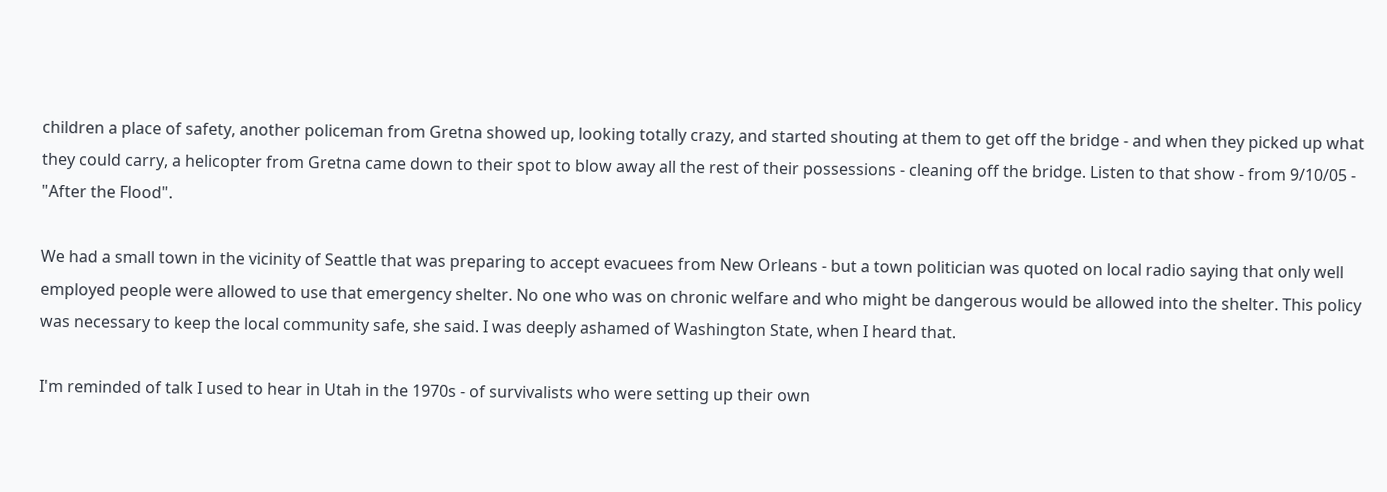children a place of safety, another policeman from Gretna showed up, looking totally crazy, and started shouting at them to get off the bridge - and when they picked up what they could carry, a helicopter from Gretna came down to their spot to blow away all the rest of their possessions - cleaning off the bridge. Listen to that show - from 9/10/05 - "After the Flood".

We had a small town in the vicinity of Seattle that was preparing to accept evacuees from New Orleans - but a town politician was quoted on local radio saying that only well employed people were allowed to use that emergency shelter. No one who was on chronic welfare and who might be dangerous would be allowed into the shelter. This policy was necessary to keep the local community safe, she said. I was deeply ashamed of Washington State, when I heard that.

I'm reminded of talk I used to hear in Utah in the 1970s - of survivalists who were setting up their own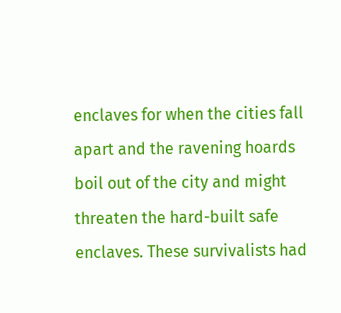enclaves for when the cities fall apart and the ravening hoards boil out of the city and might threaten the hard-built safe enclaves. These survivalists had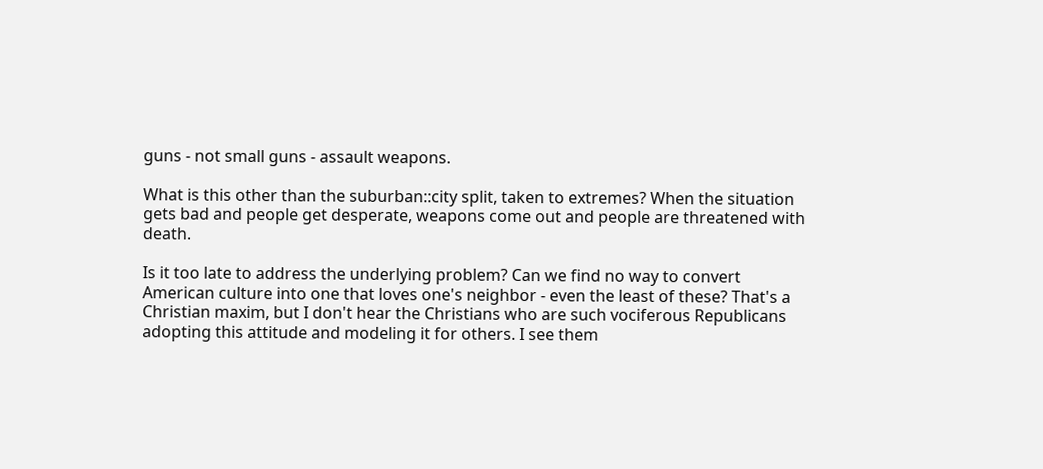guns - not small guns - assault weapons.

What is this other than the suburban::city split, taken to extremes? When the situation gets bad and people get desperate, weapons come out and people are threatened with death.

Is it too late to address the underlying problem? Can we find no way to convert American culture into one that loves one's neighbor - even the least of these? That's a Christian maxim, but I don't hear the Christians who are such vociferous Republicans adopting this attitude and modeling it for others. I see them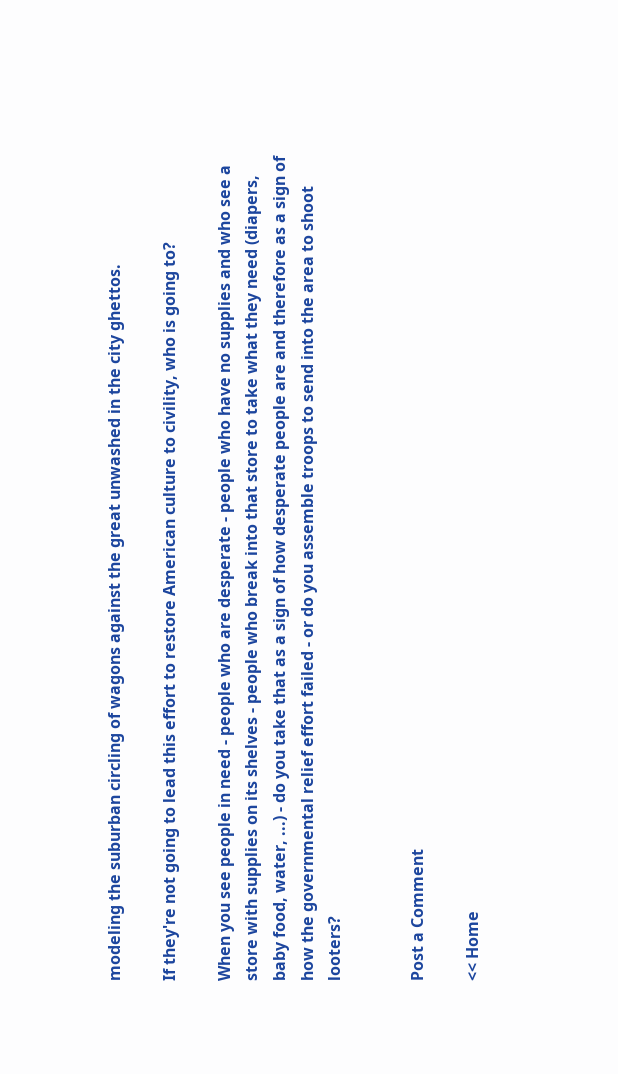modeling the suburban circling of wagons against the great unwashed in the city ghettos.

If they're not going to lead this effort to restore American culture to civility, who is going to?

When you see people in need - people who are desperate - people who have no supplies and who see a store with supplies on its shelves - people who break into that store to take what they need (diapers, baby food, water, ...) - do you take that as a sign of how desperate people are and therefore as a sign of how the governmental relief effort failed - or do you assemble troops to send into the area to shoot looters?


Post a Comment

<< Home